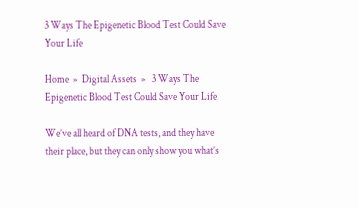3 Ways The Epigenetic Blood Test Could Save Your Life

Home  »  Digital Assets  »   3 Ways The Epigenetic Blood Test Could Save Your Life

We’ve all heard of DNA tests, and they have their place, but they can only show you what’s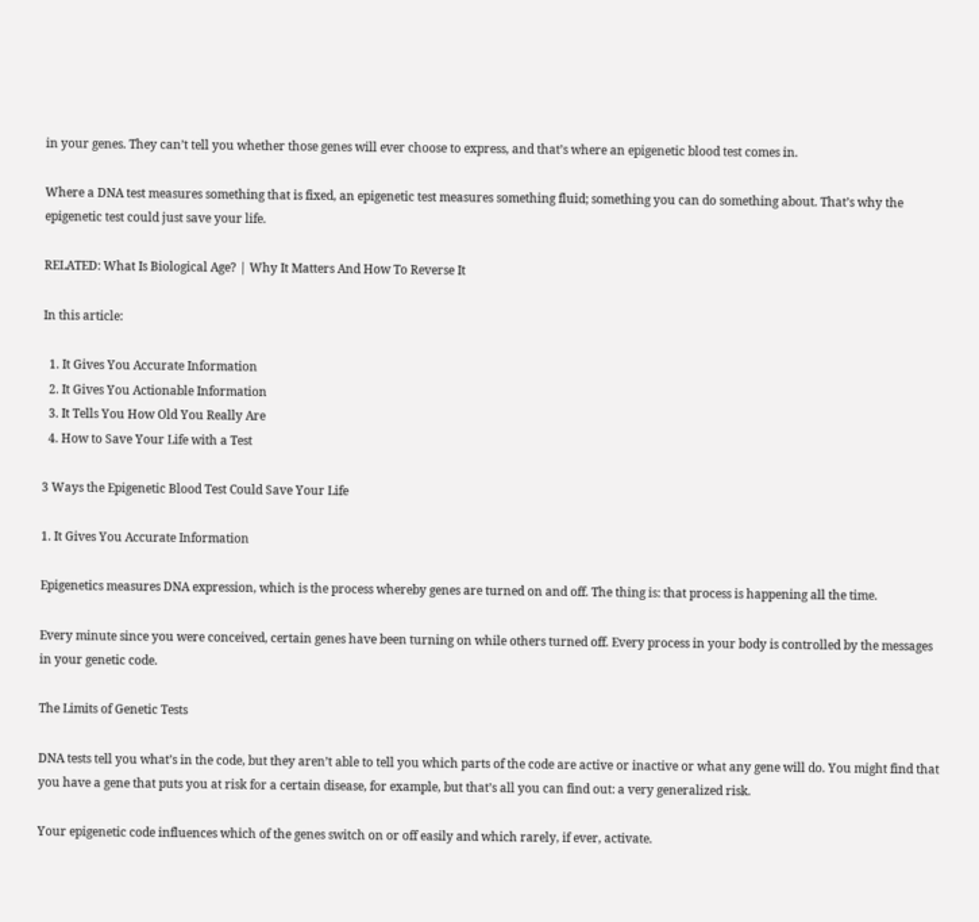in your genes. They can’t tell you whether those genes will ever choose to express, and that’s where an epigenetic blood test comes in.

Where a DNA test measures something that is fixed, an epigenetic test measures something fluid; something you can do something about. That’s why the epigenetic test could just save your life.

RELATED: What Is Biological Age? | Why It Matters And How To Reverse It

In this article:

  1. It Gives You Accurate Information
  2. It Gives You Actionable Information
  3. It Tells You How Old You Really Are
  4. How to Save Your Life with a Test

3 Ways the Epigenetic Blood Test Could Save Your Life

1. It Gives You Accurate Information

Epigenetics measures DNA expression, which is the process whereby genes are turned on and off. The thing is: that process is happening all the time.

Every minute since you were conceived, certain genes have been turning on while others turned off. Every process in your body is controlled by the messages in your genetic code.

The Limits of Genetic Tests

DNA tests tell you what’s in the code, but they aren’t able to tell you which parts of the code are active or inactive or what any gene will do. You might find that you have a gene that puts you at risk for a certain disease, for example, but that’s all you can find out: a very generalized risk.

Your epigenetic code influences which of the genes switch on or off easily and which rarely, if ever, activate.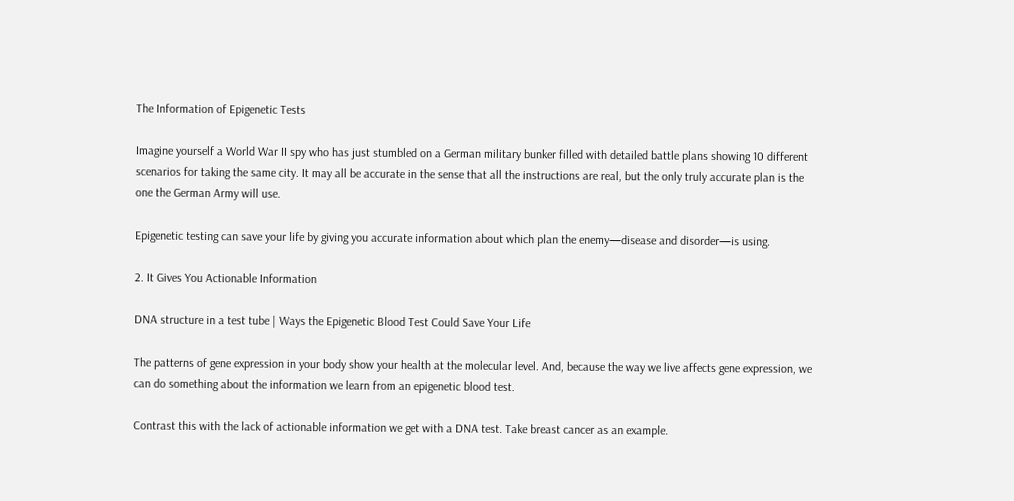The Information of Epigenetic Tests

Imagine yourself a World War II spy who has just stumbled on a German military bunker filled with detailed battle plans showing 10 different scenarios for taking the same city. It may all be accurate in the sense that all the instructions are real, but the only truly accurate plan is the one the German Army will use.

Epigenetic testing can save your life by giving you accurate information about which plan the enemy—disease and disorder—is using.

2. It Gives You Actionable Information

DNA structure in a test tube | Ways the Epigenetic Blood Test Could Save Your Life

The patterns of gene expression in your body show your health at the molecular level. And, because the way we live affects gene expression, we can do something about the information we learn from an epigenetic blood test.

Contrast this with the lack of actionable information we get with a DNA test. Take breast cancer as an example.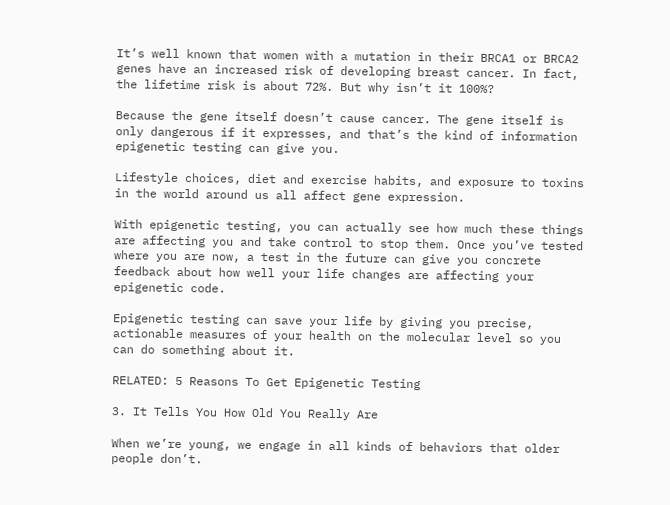It’s well known that women with a mutation in their BRCA1 or BRCA2 genes have an increased risk of developing breast cancer. In fact, the lifetime risk is about 72%. But why isn’t it 100%?

Because the gene itself doesn’t cause cancer. The gene itself is only dangerous if it expresses, and that’s the kind of information epigenetic testing can give you.

Lifestyle choices, diet and exercise habits, and exposure to toxins in the world around us all affect gene expression.

With epigenetic testing, you can actually see how much these things are affecting you and take control to stop them. Once you’ve tested where you are now, a test in the future can give you concrete feedback about how well your life changes are affecting your epigenetic code.

Epigenetic testing can save your life by giving you precise, actionable measures of your health on the molecular level so you can do something about it.

RELATED: 5 Reasons To Get Epigenetic Testing

3. It Tells You How Old You Really Are

When we’re young, we engage in all kinds of behaviors that older people don’t.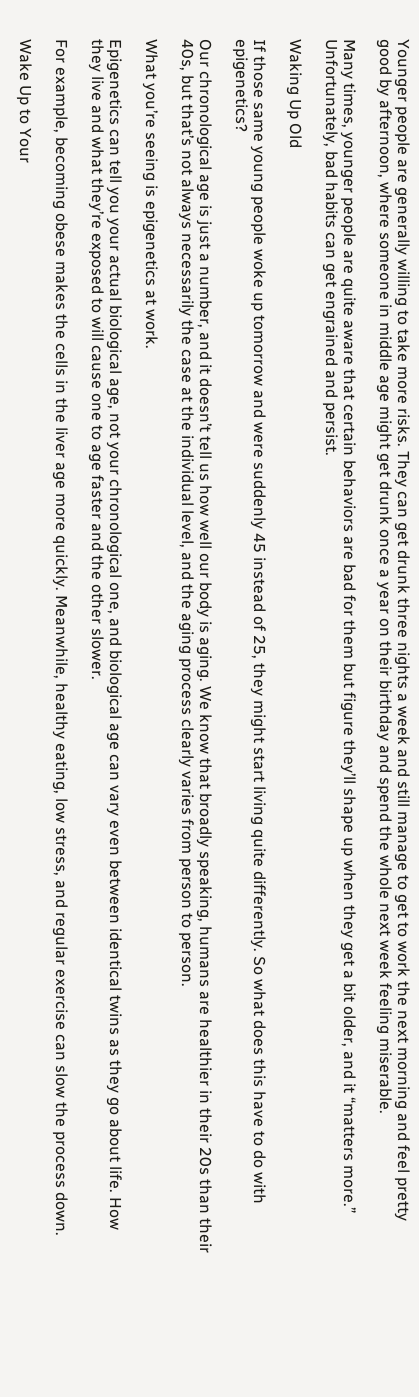Younger people are generally willing to take more risks. They can get drunk three nights a week and still manage to get to work the next morning and feel pretty good by afternoon, where someone in middle age might get drunk once a year on their birthday and spend the whole next week feeling miserable.

Many times, younger people are quite aware that certain behaviors are bad for them but figure they’ll shape up when they get a bit older, and it “matters more.” Unfortunately, bad habits can get engrained and persist.

Waking Up Old

If those same young people woke up tomorrow and were suddenly 45 instead of 25, they might start living quite differently. So what does this have to do with epigenetics?

Our chronological age is just a number, and it doesn’t tell us how well our body is aging. We know that broadly speaking, humans are healthier in their 20s than their 40s, but that’s not always necessarily the case at the individual level, and the aging process clearly varies from person to person.

What you’re seeing is epigenetics at work.

Epigenetics can tell you your actual biological age, not your chronological one, and biological age can vary even between identical twins as they go about life. How they live and what they’re exposed to will cause one to age faster and the other slower.

For example, becoming obese makes the cells in the liver age more quickly. Meanwhile, healthy eating, low stress, and regular exercise can slow the process down.

Wake Up to Your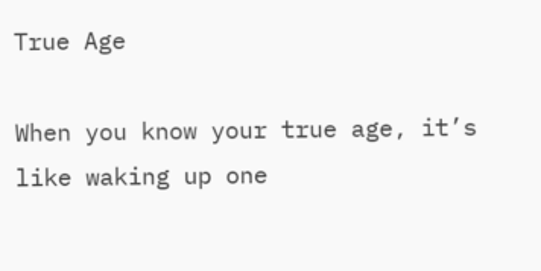True Age

When you know your true age, it’s like waking up one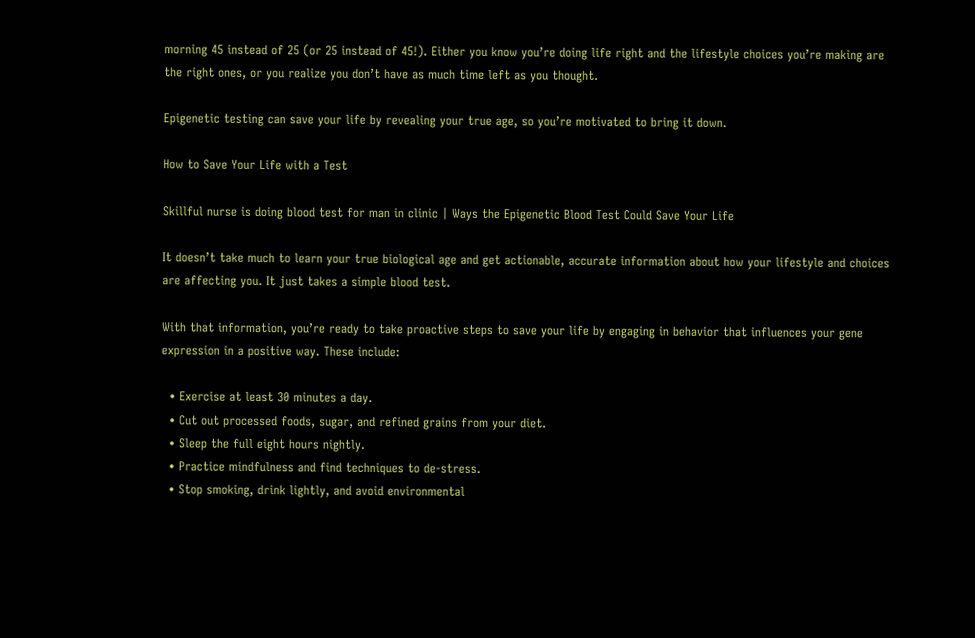morning 45 instead of 25 (or 25 instead of 45!). Either you know you’re doing life right and the lifestyle choices you’re making are the right ones, or you realize you don’t have as much time left as you thought.

Epigenetic testing can save your life by revealing your true age, so you’re motivated to bring it down.

How to Save Your Life with a Test

Skillful nurse is doing blood test for man in clinic | Ways the Epigenetic Blood Test Could Save Your Life

It doesn’t take much to learn your true biological age and get actionable, accurate information about how your lifestyle and choices are affecting you. It just takes a simple blood test.

With that information, you’re ready to take proactive steps to save your life by engaging in behavior that influences your gene expression in a positive way. These include:

  • Exercise at least 30 minutes a day.
  • Cut out processed foods, sugar, and refined grains from your diet.
  • Sleep the full eight hours nightly.
  • Practice mindfulness and find techniques to de-stress.
  • Stop smoking, drink lightly, and avoid environmental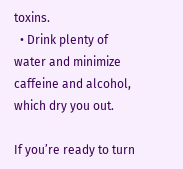toxins.
  • Drink plenty of water and minimize caffeine and alcohol, which dry you out.

If you’re ready to turn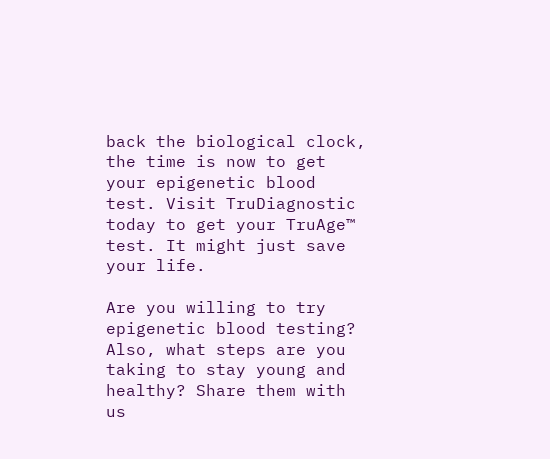back the biological clock, the time is now to get your epigenetic blood test. Visit TruDiagnostic today to get your TruAge™ test. It might just save your life.

Are you willing to try epigenetic blood testing? Also, what steps are you taking to stay young and healthy? Share them with us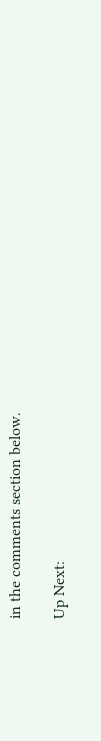in the comments section below.

Up Next: